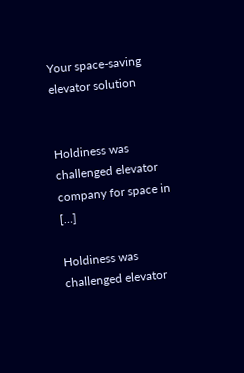Your space-saving elevator solution


Holdiness was challenged elevator company for space in […]

Holdiness was challenged elevator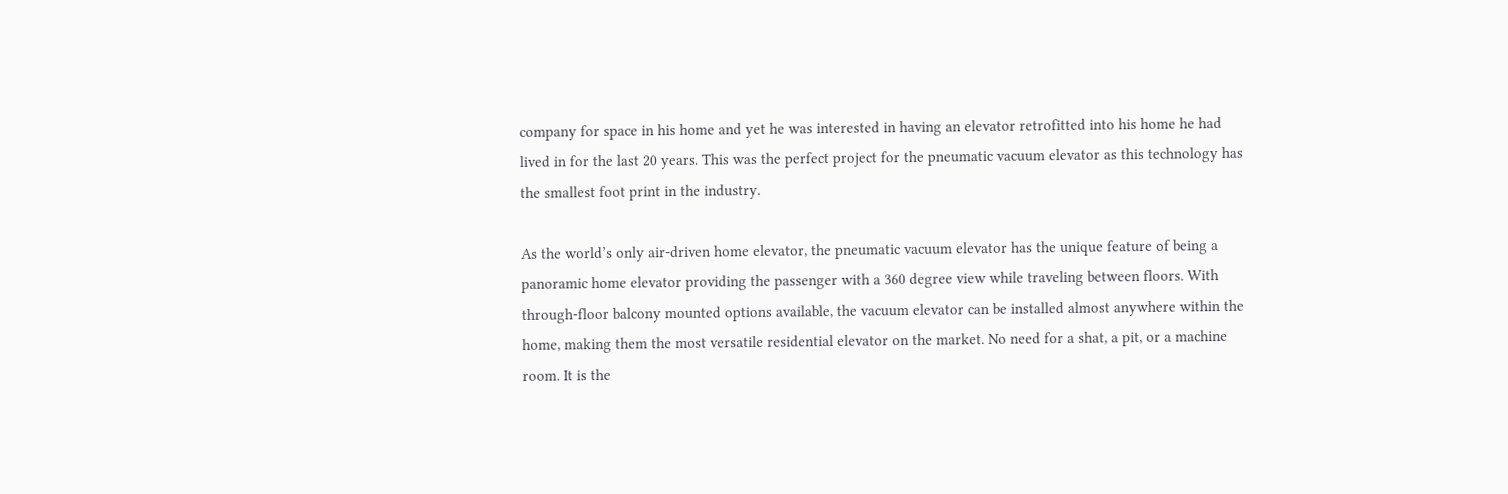company for space in his home and yet he was interested in having an elevator retrofitted into his home he had lived in for the last 20 years. This was the perfect project for the pneumatic vacuum elevator as this technology has the smallest foot print in the industry.

As the world’s only air-driven home elevator, the pneumatic vacuum elevator has the unique feature of being a panoramic home elevator providing the passenger with a 360 degree view while traveling between floors. With through-floor balcony mounted options available, the vacuum elevator can be installed almost anywhere within the home, making them the most versatile residential elevator on the market. No need for a shat, a pit, or a machine room. It is the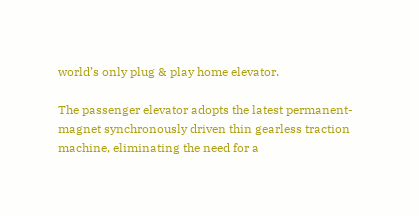world’s only plug & play home elevator.

The passenger elevator adopts the latest permanent-magnet synchronously driven thin gearless traction machine, eliminating the need for a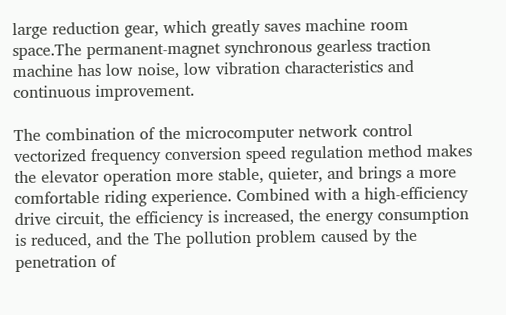large reduction gear, which greatly saves machine room space.The permanent-magnet synchronous gearless traction machine has low noise, low vibration characteristics and continuous improvement.

The combination of the microcomputer network control vectorized frequency conversion speed regulation method makes the elevator operation more stable, quieter, and brings a more comfortable riding experience. Combined with a high-efficiency drive circuit, the efficiency is increased, the energy consumption is reduced, and the The pollution problem caused by the penetration of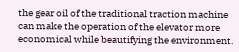the gear oil of the traditional traction machine can make the operation of the elevator more economical while beautifying the environment.